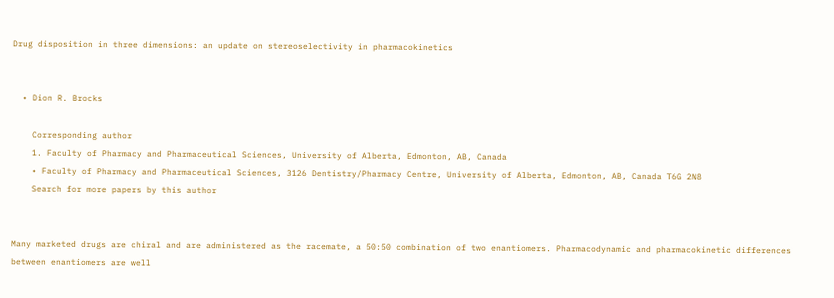Drug disposition in three dimensions: an update on stereoselectivity in pharmacokinetics


  • Dion R. Brocks

    Corresponding author
    1. Faculty of Pharmacy and Pharmaceutical Sciences, University of Alberta, Edmonton, AB, Canada
    • Faculty of Pharmacy and Pharmaceutical Sciences, 3126 Dentistry/Pharmacy Centre, University of Alberta, Edmonton, AB, Canada T6G 2N8
    Search for more papers by this author


Many marketed drugs are chiral and are administered as the racemate, a 50:50 combination of two enantiomers. Pharmacodynamic and pharmacokinetic differences between enantiomers are well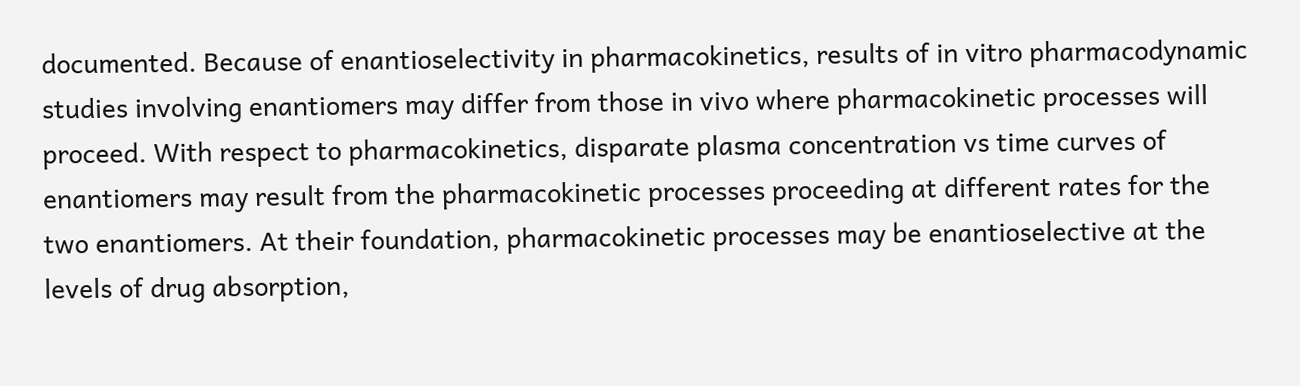documented. Because of enantioselectivity in pharmacokinetics, results of in vitro pharmacodynamic studies involving enantiomers may differ from those in vivo where pharmacokinetic processes will proceed. With respect to pharmacokinetics, disparate plasma concentration vs time curves of enantiomers may result from the pharmacokinetic processes proceeding at different rates for the two enantiomers. At their foundation, pharmacokinetic processes may be enantioselective at the levels of drug absorption,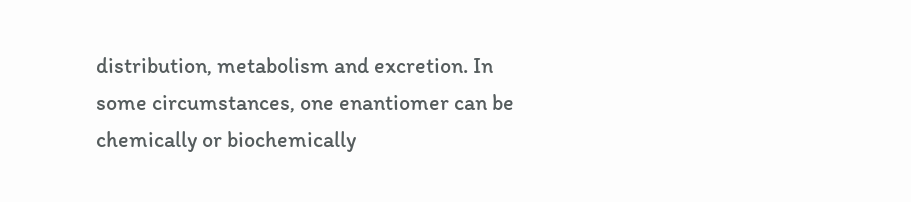distribution, metabolism and excretion. In some circumstances, one enantiomer can be chemically or biochemically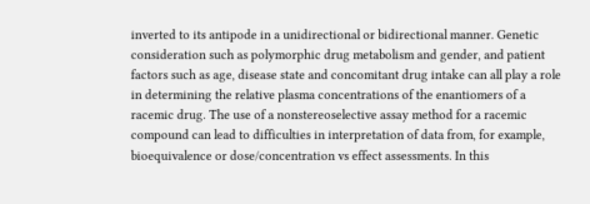inverted to its antipode in a unidirectional or bidirectional manner. Genetic consideration such as polymorphic drug metabolism and gender, and patient factors such as age, disease state and concomitant drug intake can all play a role in determining the relative plasma concentrations of the enantiomers of a racemic drug. The use of a nonstereoselective assay method for a racemic compound can lead to difficulties in interpretation of data from, for example, bioequivalence or dose/concentration vs effect assessments. In this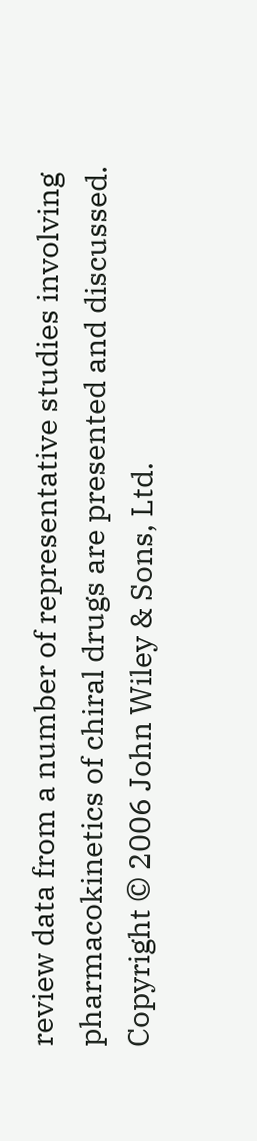review data from a number of representative studies involving pharmacokinetics of chiral drugs are presented and discussed. Copyright © 2006 John Wiley & Sons, Ltd.